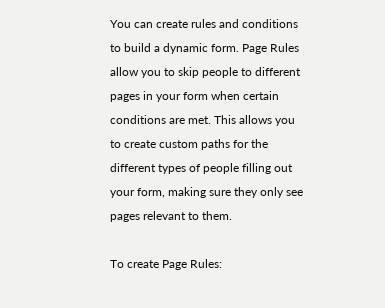You can create rules and conditions to build a dynamic form. Page Rules allow you to skip people to different pages in your form when certain conditions are met. This allows you to create custom paths for the different types of people filling out your form, making sure they only see pages relevant to them.

To create Page Rules: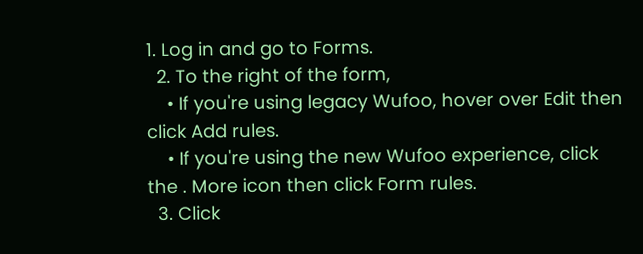1. Log in and go to Forms.
  2. To the right of the form,
    • If you're using legacy Wufoo, hover over Edit then click Add rules.
    • If you're using the new Wufoo experience, click the . More icon then click Form rules.
  3. Click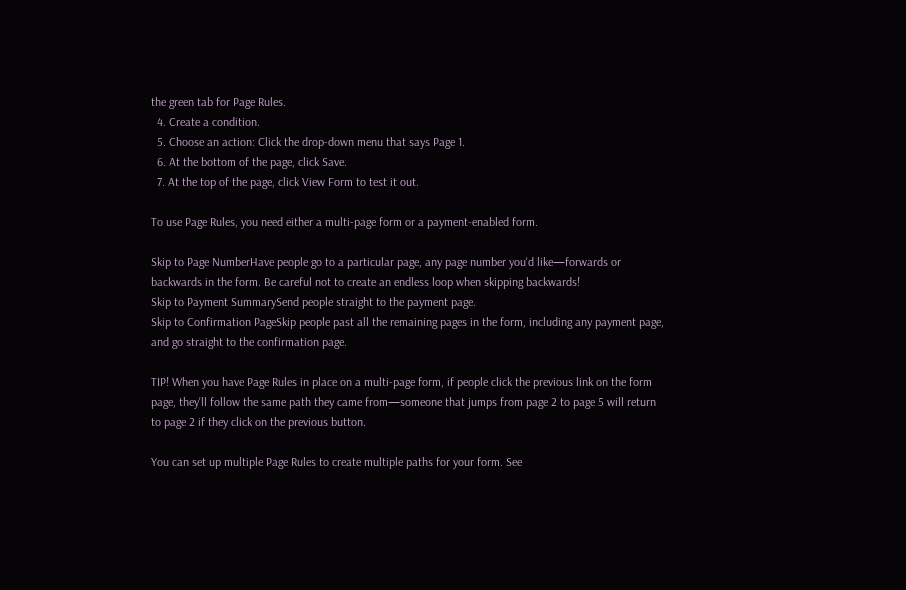the green tab for Page Rules.
  4. Create a condition.
  5. Choose an action: Click the drop-down menu that says Page 1.
  6. At the bottom of the page, click Save.
  7. At the top of the page, click View Form to test it out.

To use Page Rules, you need either a multi-page form or a payment-enabled form.

Skip to Page NumberHave people go to a particular page, any page number you'd like—forwards or backwards in the form. Be careful not to create an endless loop when skipping backwards!
Skip to Payment SummarySend people straight to the payment page.
Skip to Confirmation PageSkip people past all the remaining pages in the form, including any payment page, and go straight to the confirmation page.

TIP! When you have Page Rules in place on a multi-page form, if people click the previous link on the form page, they'll follow the same path they came from—someone that jumps from page 2 to page 5 will return to page 2 if they click on the previous button.

You can set up multiple Page Rules to create multiple paths for your form. See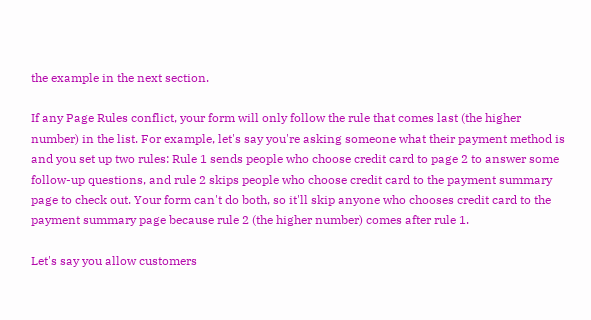the example in the next section.

If any Page Rules conflict, your form will only follow the rule that comes last (the higher number) in the list. For example, let's say you're asking someone what their payment method is and you set up two rules: Rule 1 sends people who choose credit card to page 2 to answer some follow-up questions, and rule 2 skips people who choose credit card to the payment summary page to check out. Your form can't do both, so it'll skip anyone who chooses credit card to the payment summary page because rule 2 (the higher number) comes after rule 1.

Let's say you allow customers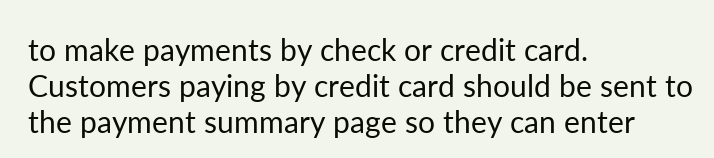to make payments by check or credit card. Customers paying by credit card should be sent to the payment summary page so they can enter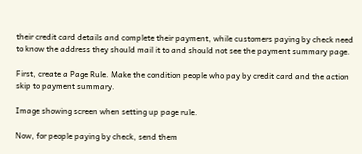their credit card details and complete their payment, while customers paying by check need to know the address they should mail it to and should not see the payment summary page.

First, create a Page Rule. Make the condition people who pay by credit card and the action skip to payment summary.

Image showing screen when setting up page rule.

Now, for people paying by check, send them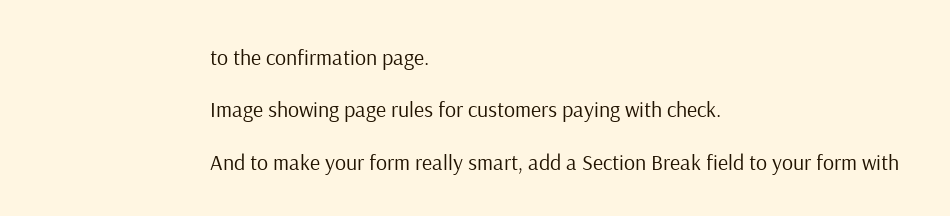to the confirmation page.

Image showing page rules for customers paying with check.

And to make your form really smart, add a Section Break field to your form with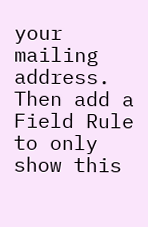your mailing address. Then add a Field Rule to only show this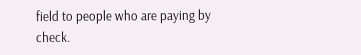field to people who are paying by check.